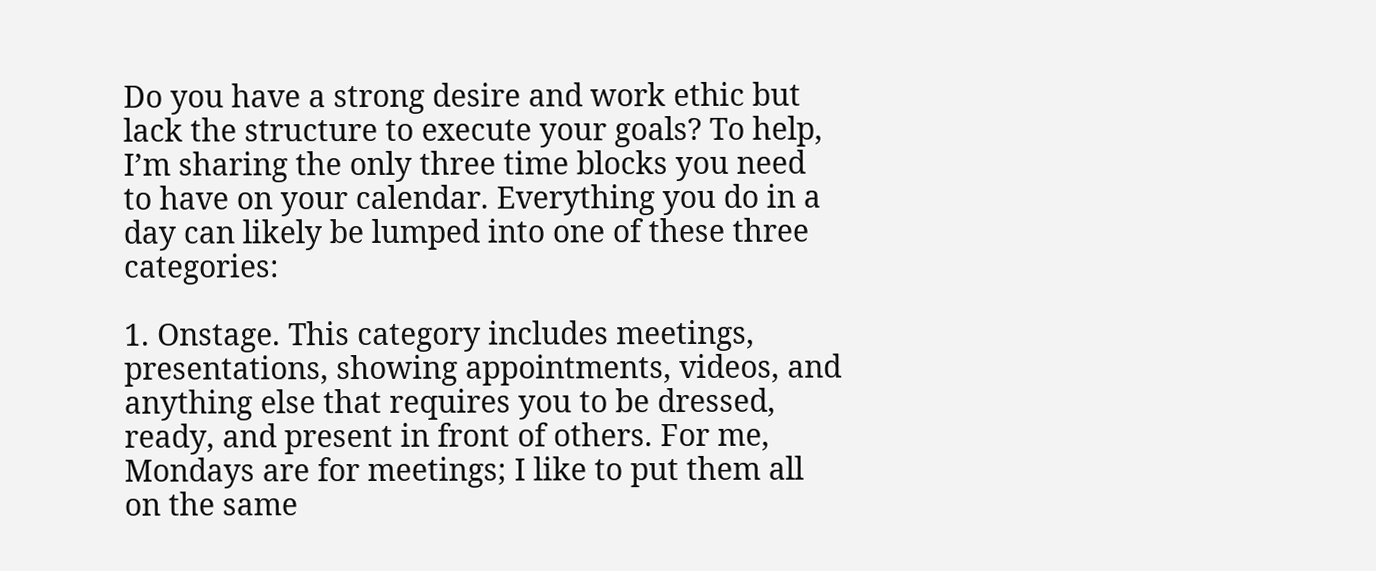Do you have a strong desire and work ethic but lack the structure to execute your goals? To help, I’m sharing the only three time blocks you need to have on your calendar. Everything you do in a day can likely be lumped into one of these three categories:

1. Onstage. This category includes meetings, presentations, showing appointments, videos, and anything else that requires you to be dressed, ready, and present in front of others. For me, Mondays are for meetings; I like to put them all on the same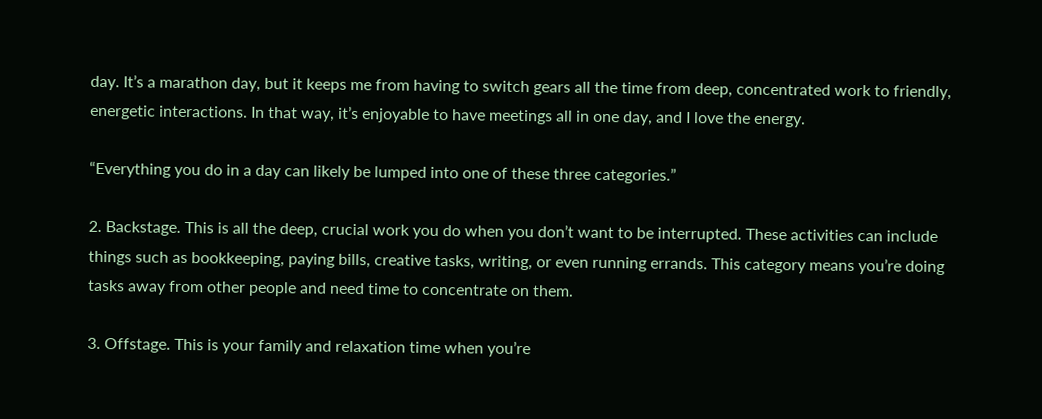day. It’s a marathon day, but it keeps me from having to switch gears all the time from deep, concentrated work to friendly, energetic interactions. In that way, it’s enjoyable to have meetings all in one day, and I love the energy.

“Everything you do in a day can likely be lumped into one of these three categories.”

2. Backstage. This is all the deep, crucial work you do when you don’t want to be interrupted. These activities can include things such as bookkeeping, paying bills, creative tasks, writing, or even running errands. This category means you’re doing tasks away from other people and need time to concentrate on them.

3. Offstage. This is your family and relaxation time when you’re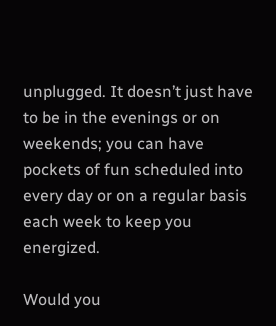unplugged. It doesn’t just have to be in the evenings or on weekends; you can have pockets of fun scheduled into every day or on a regular basis each week to keep you energized.

Would you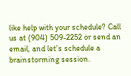like help with your schedule? Call us at (904) 509-2252 or send an email, and let’s schedule a brainstorming session.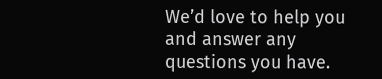We’d love to help you and answer any questions you have.